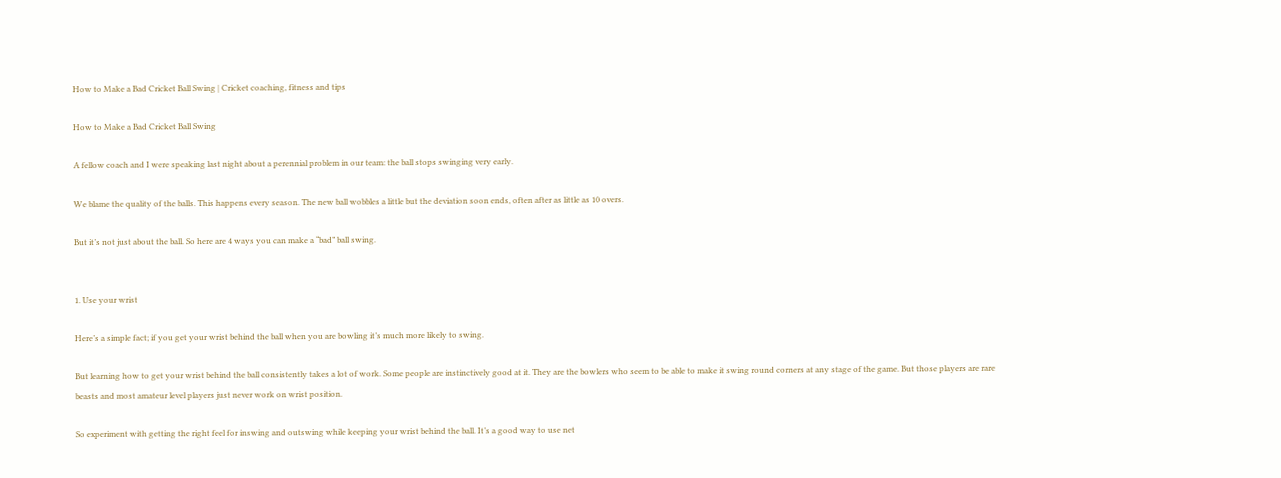How to Make a Bad Cricket Ball Swing | Cricket coaching, fitness and tips

How to Make a Bad Cricket Ball Swing

A fellow coach and I were speaking last night about a perennial problem in our team: the ball stops swinging very early.

We blame the quality of the balls. This happens every season. The new ball wobbles a little but the deviation soon ends, often after as little as 10 overs.

But it’s not just about the ball. So here are 4 ways you can make a “bad” ball swing.


1. Use your wrist

Here’s a simple fact; if you get your wrist behind the ball when you are bowling it’s much more likely to swing.

But learning how to get your wrist behind the ball consistently takes a lot of work. Some people are instinctively good at it. They are the bowlers who seem to be able to make it swing round corners at any stage of the game. But those players are rare beasts and most amateur level players just never work on wrist position.

So experiment with getting the right feel for inswing and outswing while keeping your wrist behind the ball. It’s a good way to use net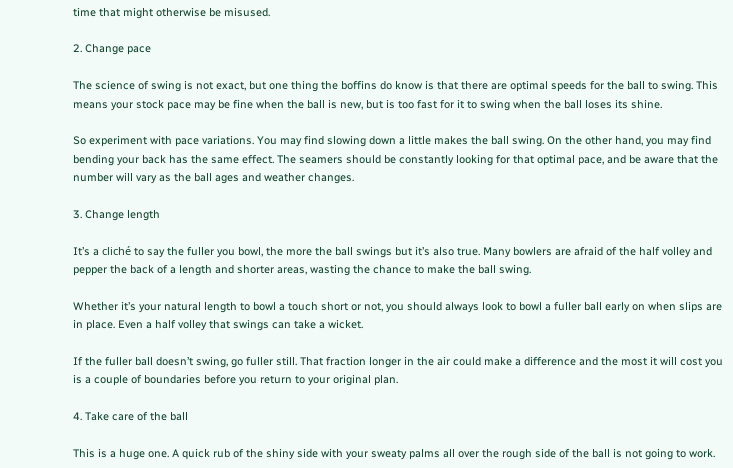time that might otherwise be misused.

2. Change pace

The science of swing is not exact, but one thing the boffins do know is that there are optimal speeds for the ball to swing. This means your stock pace may be fine when the ball is new, but is too fast for it to swing when the ball loses its shine.

So experiment with pace variations. You may find slowing down a little makes the ball swing. On the other hand, you may find bending your back has the same effect. The seamers should be constantly looking for that optimal pace, and be aware that the number will vary as the ball ages and weather changes.

3. Change length

It’s a cliché to say the fuller you bowl, the more the ball swings but it’s also true. Many bowlers are afraid of the half volley and pepper the back of a length and shorter areas, wasting the chance to make the ball swing.

Whether it’s your natural length to bowl a touch short or not, you should always look to bowl a fuller ball early on when slips are in place. Even a half volley that swings can take a wicket.

If the fuller ball doesn’t swing, go fuller still. That fraction longer in the air could make a difference and the most it will cost you is a couple of boundaries before you return to your original plan.

4. Take care of the ball

This is a huge one. A quick rub of the shiny side with your sweaty palms all over the rough side of the ball is not going to work.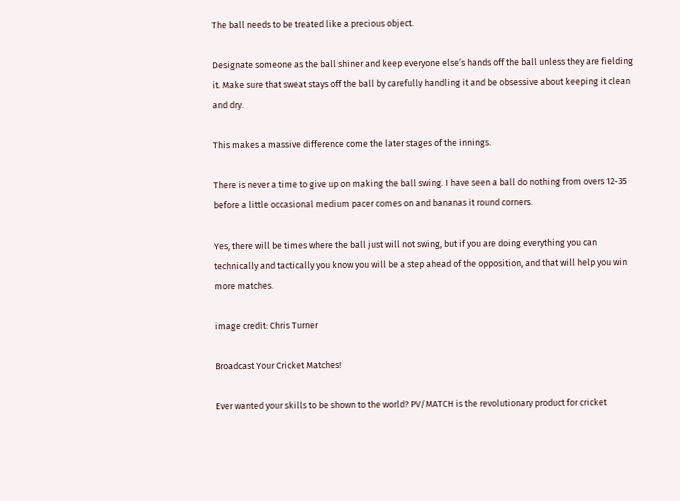The ball needs to be treated like a precious object.

Designate someone as the ball shiner and keep everyone else’s hands off the ball unless they are fielding it. Make sure that sweat stays off the ball by carefully handling it and be obsessive about keeping it clean and dry.

This makes a massive difference come the later stages of the innings.

There is never a time to give up on making the ball swing. I have seen a ball do nothing from overs 12-35 before a little occasional medium pacer comes on and bananas it round corners.

Yes, there will be times where the ball just will not swing, but if you are doing everything you can technically and tactically you know you will be a step ahead of the opposition, and that will help you win more matches.

image credit: Chris Turner

Broadcast Your Cricket Matches!

Ever wanted your skills to be shown to the world? PV/MATCH is the revolutionary product for cricket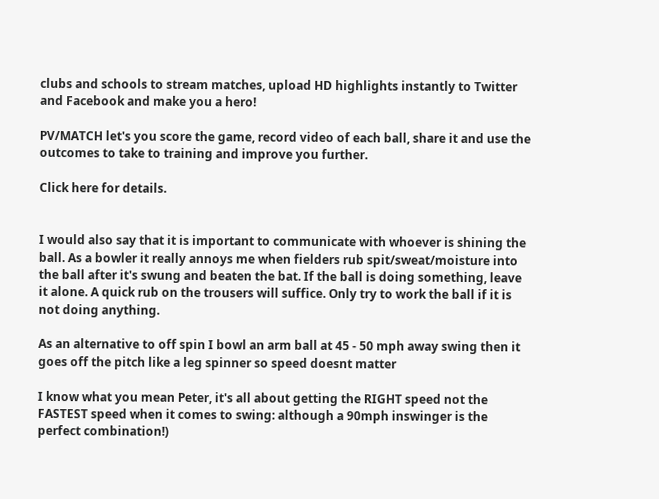clubs and schools to stream matches, upload HD highlights instantly to Twitter and Facebook and make you a hero!

PV/MATCH let's you score the game, record video of each ball, share it and use the outcomes to take to training and improve you further.

Click here for details.


I would also say that it is important to communicate with whoever is shining the ball. As a bowler it really annoys me when fielders rub spit/sweat/moisture into the ball after it's swung and beaten the bat. If the ball is doing something, leave it alone. A quick rub on the trousers will suffice. Only try to work the ball if it is not doing anything.

As an alternative to off spin I bowl an arm ball at 45 - 50 mph away swing then it goes off the pitch like a leg spinner so speed doesnt matter

I know what you mean Peter, it's all about getting the RIGHT speed not the FASTEST speed when it comes to swing: although a 90mph inswinger is the perfect combination!)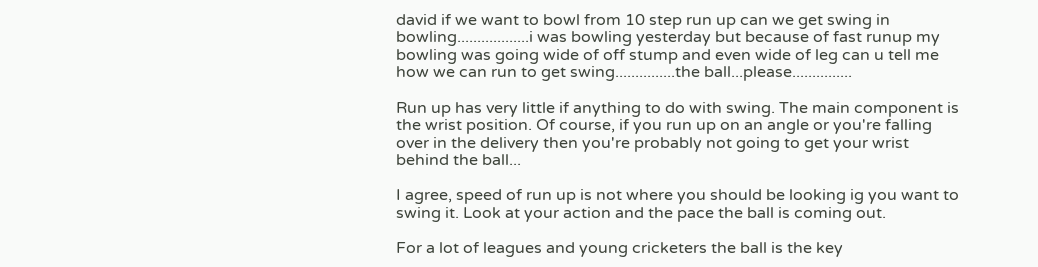david if we want to bowl from 10 step run up can we get swing in bowling..................i was bowling yesterday but because of fast runup my bowling was going wide of off stump and even wide of leg can u tell me how we can run to get swing...............the ball...please...............

Run up has very little if anything to do with swing. The main component is the wrist position. Of course, if you run up on an angle or you're falling over in the delivery then you're probably not going to get your wrist behind the ball...

I agree, speed of run up is not where you should be looking ig you want to swing it. Look at your action and the pace the ball is coming out.

For a lot of leagues and young cricketers the ball is the key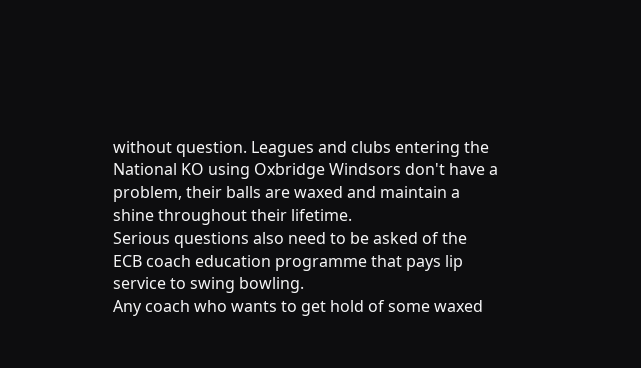without question. Leagues and clubs entering the National KO using Oxbridge Windsors don't have a problem, their balls are waxed and maintain a shine throughout their lifetime.
Serious questions also need to be asked of the ECB coach education programme that pays lip service to swing bowling.
Any coach who wants to get hold of some waxed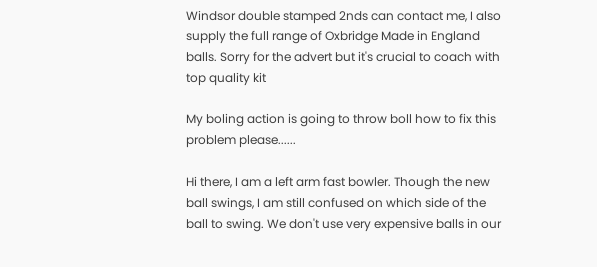Windsor double stamped 2nds can contact me, I also supply the full range of Oxbridge Made in England balls. Sorry for the advert but it's crucial to coach with top quality kit

My boling action is going to throw boll how to fix this problem please......

Hi there, I am a left arm fast bowler. Though the new ball swings, I am still confused on which side of the ball to swing. We don't use very expensive balls in our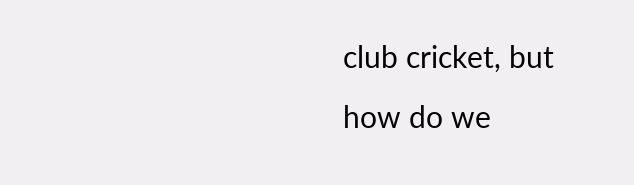club cricket, but how do we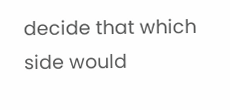decide that which side would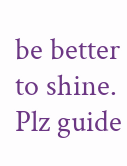be better to shine. Plz guide